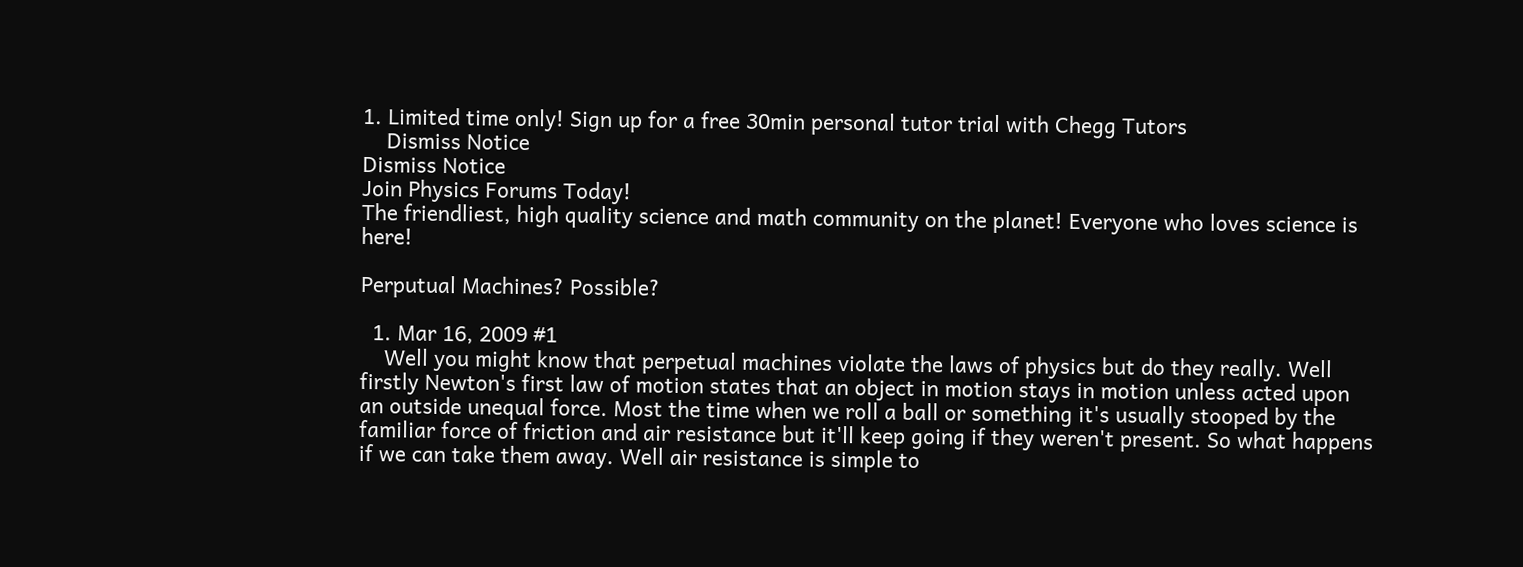1. Limited time only! Sign up for a free 30min personal tutor trial with Chegg Tutors
    Dismiss Notice
Dismiss Notice
Join Physics Forums Today!
The friendliest, high quality science and math community on the planet! Everyone who loves science is here!

Perputual Machines? Possible?

  1. Mar 16, 2009 #1
    Well you might know that perpetual machines violate the laws of physics but do they really. Well firstly Newton's first law of motion states that an object in motion stays in motion unless acted upon an outside unequal force. Most the time when we roll a ball or something it's usually stooped by the familiar force of friction and air resistance but it'll keep going if they weren't present. So what happens if we can take them away. Well air resistance is simple to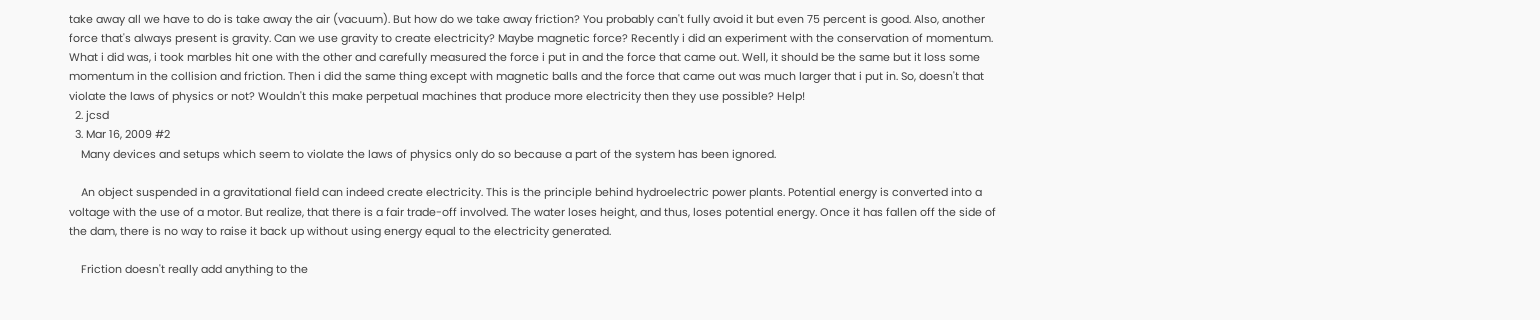take away all we have to do is take away the air (vacuum). But how do we take away friction? You probably can't fully avoid it but even 75 percent is good. Also, another force that's always present is gravity. Can we use gravity to create electricity? Maybe magnetic force? Recently i did an experiment with the conservation of momentum. What i did was, i took marbles hit one with the other and carefully measured the force i put in and the force that came out. Well, it should be the same but it loss some momentum in the collision and friction. Then i did the same thing except with magnetic balls and the force that came out was much larger that i put in. So, doesn't that violate the laws of physics or not? Wouldn't this make perpetual machines that produce more electricity then they use possible? Help!
  2. jcsd
  3. Mar 16, 2009 #2
    Many devices and setups which seem to violate the laws of physics only do so because a part of the system has been ignored.

    An object suspended in a gravitational field can indeed create electricity. This is the principle behind hydroelectric power plants. Potential energy is converted into a voltage with the use of a motor. But realize, that there is a fair trade-off involved. The water loses height, and thus, loses potential energy. Once it has fallen off the side of the dam, there is no way to raise it back up without using energy equal to the electricity generated.

    Friction doesn't really add anything to the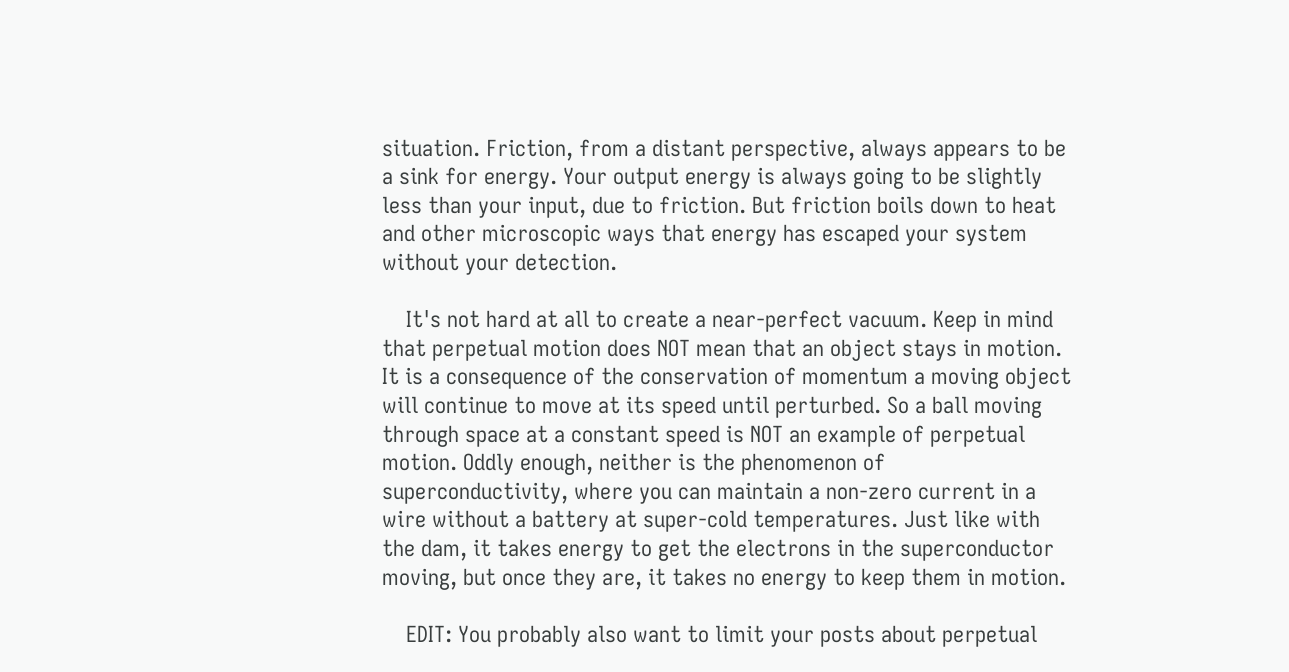situation. Friction, from a distant perspective, always appears to be a sink for energy. Your output energy is always going to be slightly less than your input, due to friction. But friction boils down to heat and other microscopic ways that energy has escaped your system without your detection.

    It's not hard at all to create a near-perfect vacuum. Keep in mind that perpetual motion does NOT mean that an object stays in motion. It is a consequence of the conservation of momentum a moving object will continue to move at its speed until perturbed. So a ball moving through space at a constant speed is NOT an example of perpetual motion. Oddly enough, neither is the phenomenon of superconductivity, where you can maintain a non-zero current in a wire without a battery at super-cold temperatures. Just like with the dam, it takes energy to get the electrons in the superconductor moving, but once they are, it takes no energy to keep them in motion.

    EDIT: You probably also want to limit your posts about perpetual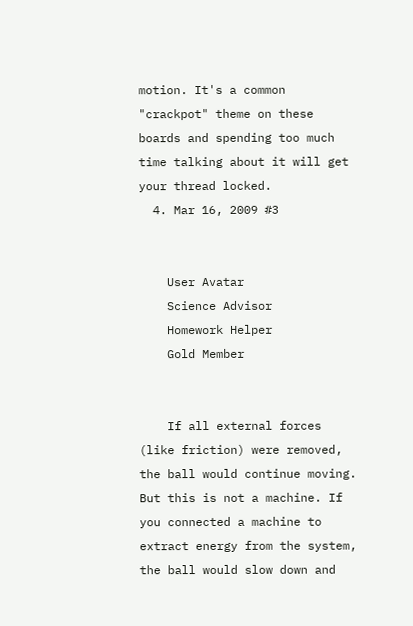motion. It's a common "crackpot" theme on these boards and spending too much time talking about it will get your thread locked.
  4. Mar 16, 2009 #3


    User Avatar
    Science Advisor
    Homework Helper
    Gold Member


    If all external forces (like friction) were removed, the ball would continue moving. But this is not a machine. If you connected a machine to extract energy from the system, the ball would slow down and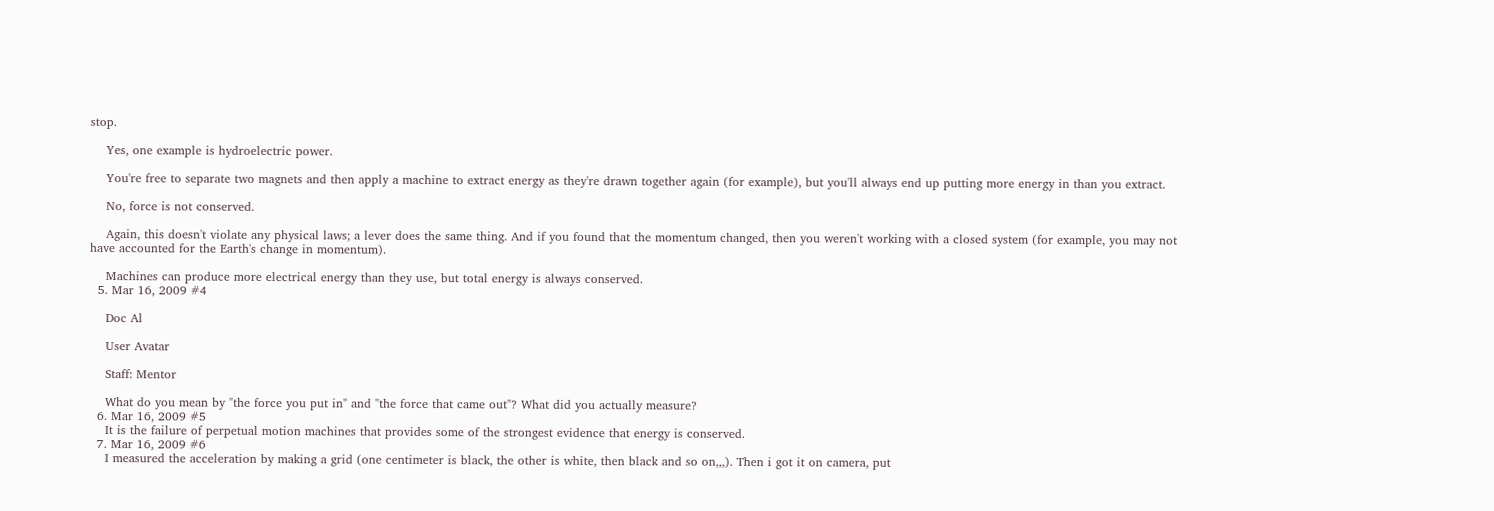stop.

    Yes, one example is hydroelectric power.

    You're free to separate two magnets and then apply a machine to extract energy as they're drawn together again (for example), but you'll always end up putting more energy in than you extract.

    No, force is not conserved.

    Again, this doesn't violate any physical laws; a lever does the same thing. And if you found that the momentum changed, then you weren't working with a closed system (for example, you may not have accounted for the Earth's change in momentum).

    Machines can produce more electrical energy than they use, but total energy is always conserved.
  5. Mar 16, 2009 #4

    Doc Al

    User Avatar

    Staff: Mentor

    What do you mean by "the force you put in" and "the force that came out"? What did you actually measure?
  6. Mar 16, 2009 #5
    It is the failure of perpetual motion machines that provides some of the strongest evidence that energy is conserved.
  7. Mar 16, 2009 #6
    I measured the acceleration by making a grid (one centimeter is black, the other is white, then black and so on,,,). Then i got it on camera, put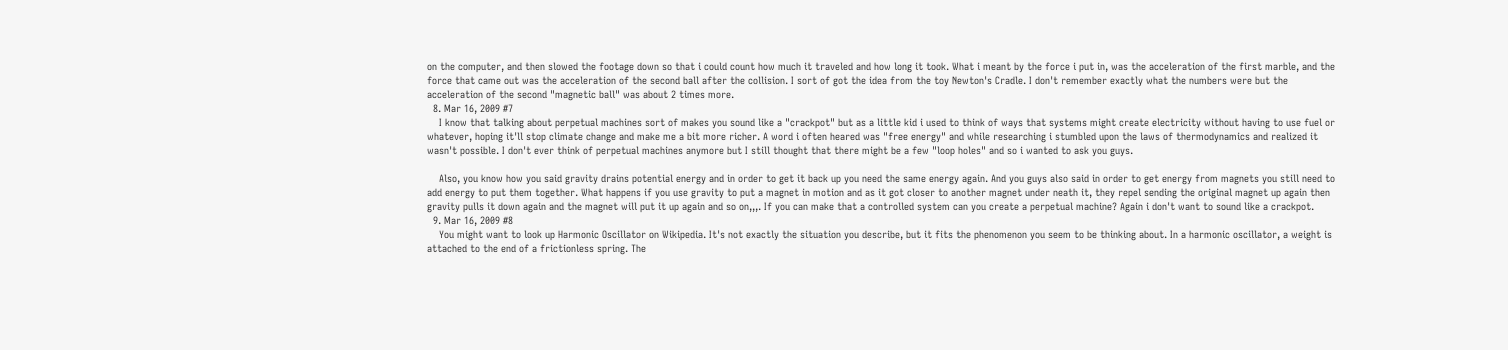on the computer, and then slowed the footage down so that i could count how much it traveled and how long it took. What i meant by the force i put in, was the acceleration of the first marble, and the force that came out was the acceleration of the second ball after the collision. I sort of got the idea from the toy Newton's Cradle. I don't remember exactly what the numbers were but the acceleration of the second "magnetic ball" was about 2 times more.
  8. Mar 16, 2009 #7
    I know that talking about perpetual machines sort of makes you sound like a "crackpot" but as a little kid i used to think of ways that systems might create electricity without having to use fuel or whatever, hoping it'll stop climate change and make me a bit more richer. A word i often heared was "free energy" and while researching i stumbled upon the laws of thermodynamics and realized it wasn't possible. I don't ever think of perpetual machines anymore but I still thought that there might be a few "loop holes" and so i wanted to ask you guys.

    Also, you know how you said gravity drains potential energy and in order to get it back up you need the same energy again. And you guys also said in order to get energy from magnets you still need to add energy to put them together. What happens if you use gravity to put a magnet in motion and as it got closer to another magnet under neath it, they repel sending the original magnet up again then gravity pulls it down again and the magnet will put it up again and so on,,,. If you can make that a controlled system can you create a perpetual machine? Again i don't want to sound like a crackpot.
  9. Mar 16, 2009 #8
    You might want to look up Harmonic Oscillator on Wikipedia. It's not exactly the situation you describe, but it fits the phenomenon you seem to be thinking about. In a harmonic oscillator, a weight is attached to the end of a frictionless spring. The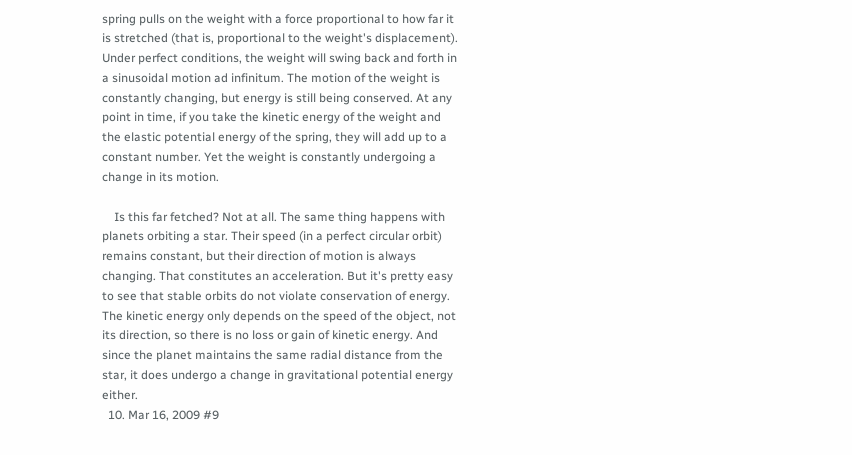spring pulls on the weight with a force proportional to how far it is stretched (that is, proportional to the weight's displacement). Under perfect conditions, the weight will swing back and forth in a sinusoidal motion ad infinitum. The motion of the weight is constantly changing, but energy is still being conserved. At any point in time, if you take the kinetic energy of the weight and the elastic potential energy of the spring, they will add up to a constant number. Yet the weight is constantly undergoing a change in its motion.

    Is this far fetched? Not at all. The same thing happens with planets orbiting a star. Their speed (in a perfect circular orbit) remains constant, but their direction of motion is always changing. That constitutes an acceleration. But it's pretty easy to see that stable orbits do not violate conservation of energy. The kinetic energy only depends on the speed of the object, not its direction, so there is no loss or gain of kinetic energy. And since the planet maintains the same radial distance from the star, it does undergo a change in gravitational potential energy either.
  10. Mar 16, 2009 #9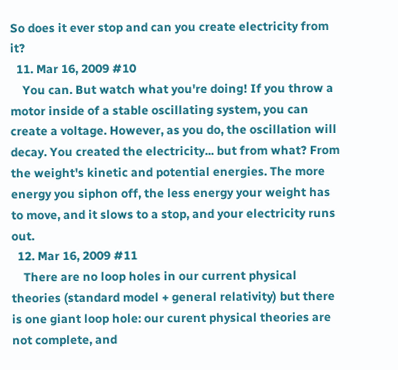So does it ever stop and can you create electricity from it?
  11. Mar 16, 2009 #10
    You can. But watch what you're doing! If you throw a motor inside of a stable oscillating system, you can create a voltage. However, as you do, the oscillation will decay. You created the electricity... but from what? From the weight's kinetic and potential energies. The more energy you siphon off, the less energy your weight has to move, and it slows to a stop, and your electricity runs out.
  12. Mar 16, 2009 #11
    There are no loop holes in our current physical theories (standard model + general relativity) but there is one giant loop hole: our curent physical theories are not complete, and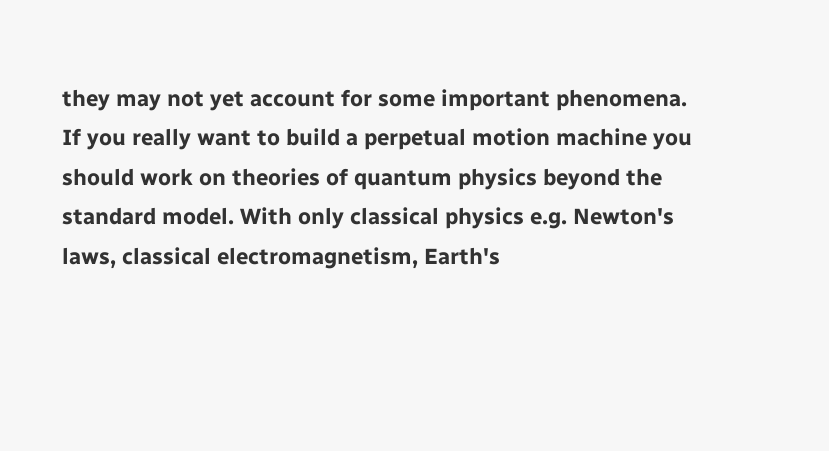they may not yet account for some important phenomena. If you really want to build a perpetual motion machine you should work on theories of quantum physics beyond the standard model. With only classical physics e.g. Newton's laws, classical electromagnetism, Earth's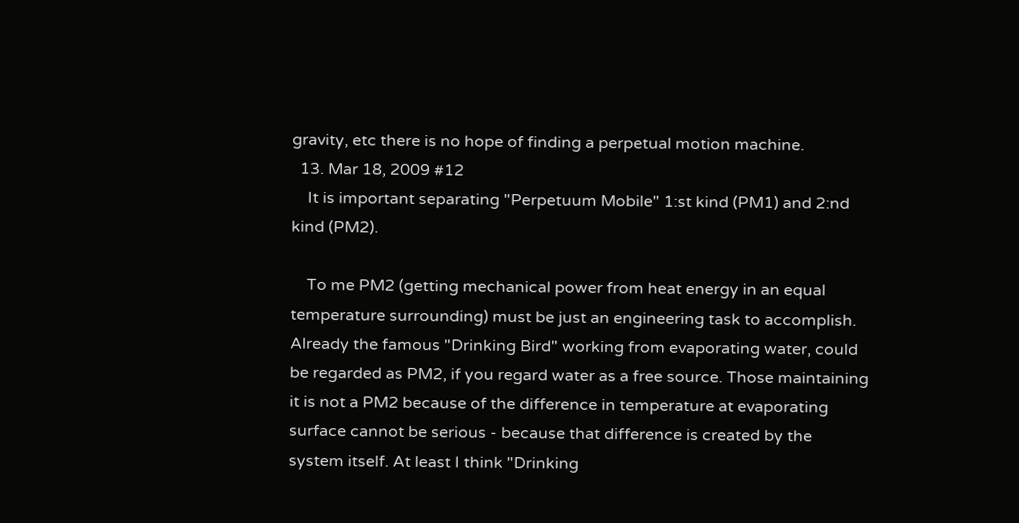gravity, etc there is no hope of finding a perpetual motion machine.
  13. Mar 18, 2009 #12
    It is important separating "Perpetuum Mobile" 1:st kind (PM1) and 2:nd kind (PM2).

    To me PM2 (getting mechanical power from heat energy in an equal temperature surrounding) must be just an engineering task to accomplish. Already the famous "Drinking Bird" working from evaporating water, could be regarded as PM2, if you regard water as a free source. Those maintaining it is not a PM2 because of the difference in temperature at evaporating surface cannot be serious - because that difference is created by the system itself. At least I think "Drinking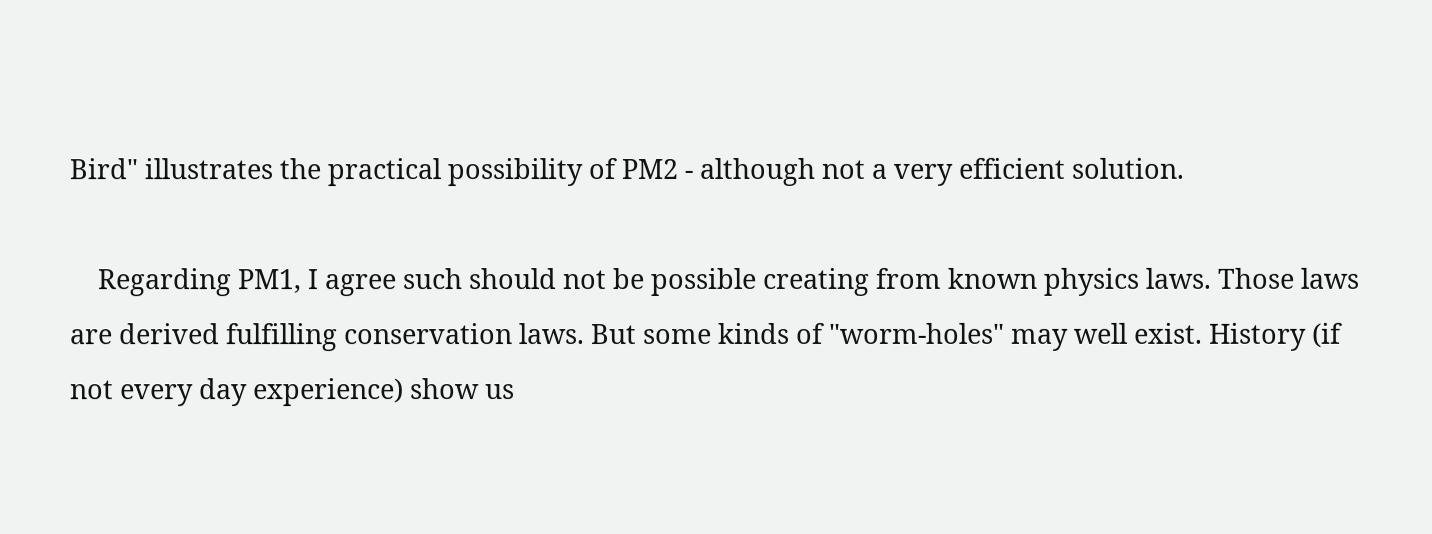Bird" illustrates the practical possibility of PM2 - although not a very efficient solution.

    Regarding PM1, I agree such should not be possible creating from known physics laws. Those laws are derived fulfilling conservation laws. But some kinds of "worm-holes" may well exist. History (if not every day experience) show us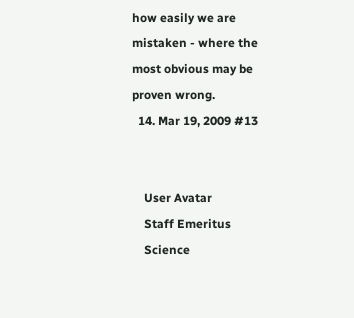how easily we are mistaken - where the most obvious may be proven wrong.
  14. Mar 19, 2009 #13


    User Avatar
    Staff Emeritus
    Science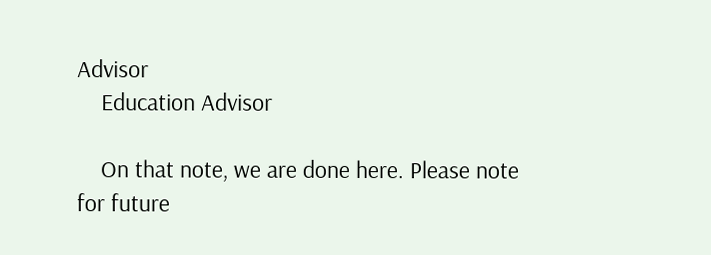Advisor
    Education Advisor

    On that note, we are done here. Please note for future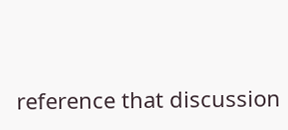reference that discussion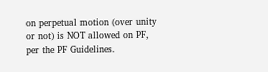on perpetual motion (over unity or not) is NOT allowed on PF, per the PF Guidelines.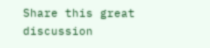Share this great discussion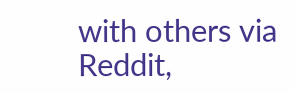with others via Reddit,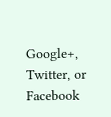Google+, Twitter, or Facebook